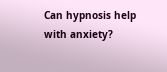Can hypnosis help with anxiety?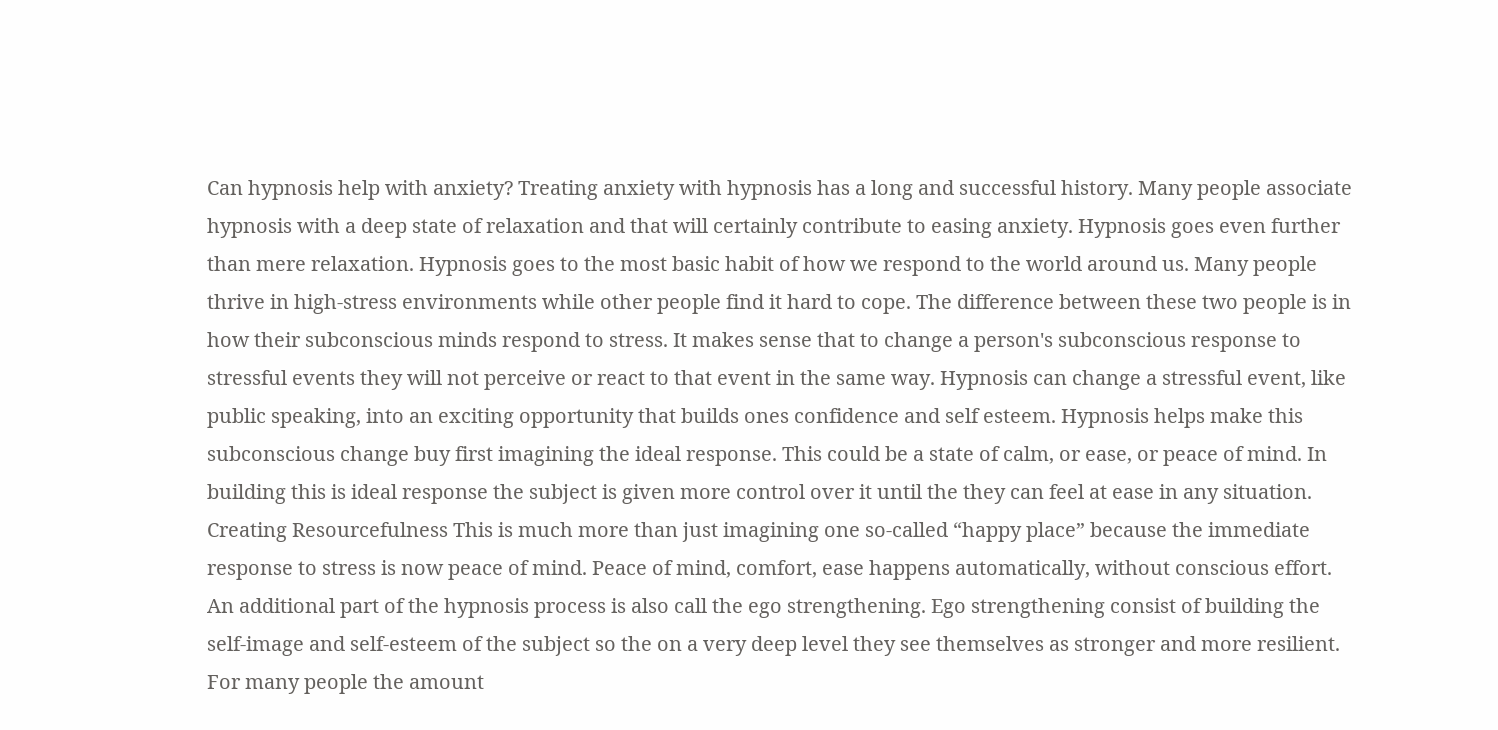Can hypnosis help with anxiety? Treating anxiety with hypnosis has a long and successful history. Many people associate hypnosis with a deep state of relaxation and that will certainly contribute to easing anxiety. Hypnosis goes even further than mere relaxation. Hypnosis goes to the most basic habit of how we respond to the world around us. Many people thrive in high-stress environments while other people find it hard to cope. The difference between these two people is in how their subconscious minds respond to stress. It makes sense that to change a person's subconscious response to stressful events they will not perceive or react to that event in the same way. Hypnosis can change a stressful event, like public speaking, into an exciting opportunity that builds ones confidence and self esteem. Hypnosis helps make this subconscious change buy first imagining the ideal response. This could be a state of calm, or ease, or peace of mind. In building this is ideal response the subject is given more control over it until the they can feel at ease in any situation. Creating Resourcefulness This is much more than just imagining one so-called “happy place” because the immediate response to stress is now peace of mind. Peace of mind, comfort, ease happens automatically, without conscious effort. An additional part of the hypnosis process is also call the ego strengthening. Ego strengthening consist of building the self-image and self-esteem of the subject so the on a very deep level they see themselves as stronger and more resilient. For many people the amount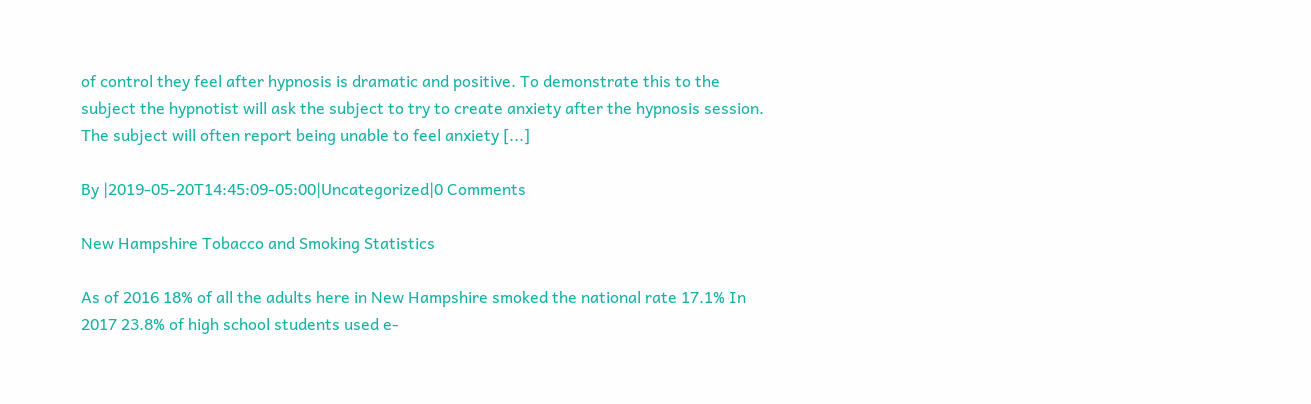of control they feel after hypnosis is dramatic and positive. To demonstrate this to the subject the hypnotist will ask the subject to try to create anxiety after the hypnosis session. The subject will often report being unable to feel anxiety [...]

By |2019-05-20T14:45:09-05:00|Uncategorized|0 Comments

New Hampshire Tobacco and Smoking Statistics

As of 2016 18% of all the adults here in New Hampshire smoked the national rate 17.1% In 2017 23.8% of high school students used e-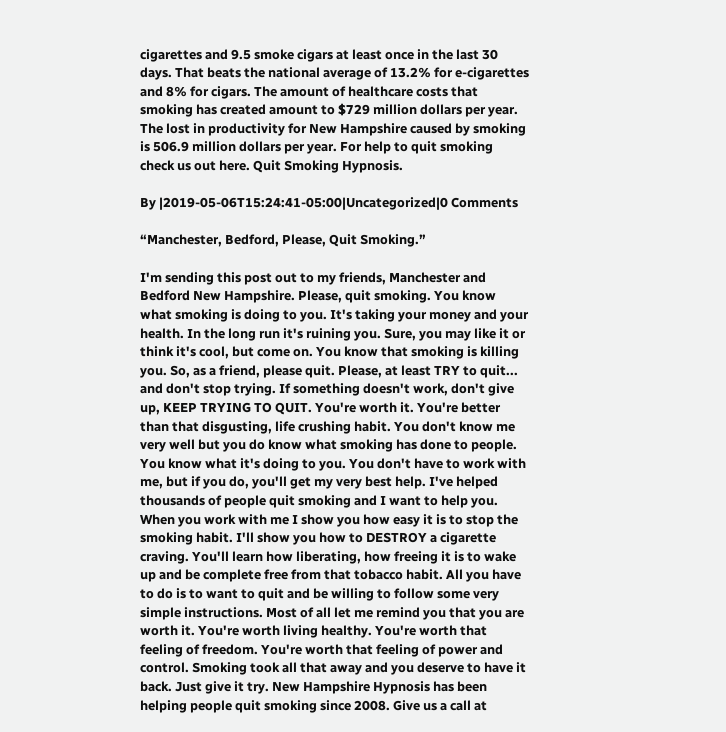cigarettes and 9.5 smoke cigars at least once in the last 30 days. That beats the national average of 13.2% for e-cigarettes and 8% for cigars. The amount of healthcare costs that smoking has created amount to $729 million dollars per year. The lost in productivity for New Hampshire caused by smoking is 506.9 million dollars per year. For help to quit smoking check us out here. Quit Smoking Hypnosis.

By |2019-05-06T15:24:41-05:00|Uncategorized|0 Comments

“Manchester, Bedford, Please, Quit Smoking.”

I'm sending this post out to my friends, Manchester and Bedford New Hampshire. Please, quit smoking. You know what smoking is doing to you. It's taking your money and your health. In the long run it's ruining you. Sure, you may like it or think it's cool, but come on. You know that smoking is killing you. So, as a friend, please quit. Please, at least TRY to quit... and don't stop trying. If something doesn't work, don't give up, KEEP TRYING TO QUIT. You're worth it. You're better than that disgusting, life crushing habit. You don't know me very well but you do know what smoking has done to people. You know what it's doing to you. You don't have to work with me, but if you do, you'll get my very best help. I've helped thousands of people quit smoking and I want to help you. When you work with me I show you how easy it is to stop the smoking habit. I'll show you how to DESTROY a cigarette craving. You'll learn how liberating, how freeing it is to wake up and be complete free from that tobacco habit. All you have to do is to want to quit and be willing to follow some very simple instructions. Most of all let me remind you that you are worth it. You're worth living healthy. You're worth that feeling of freedom. You're worth that feeling of power and control. Smoking took all that away and you deserve to have it back. Just give it try. New Hampshire Hypnosis has been helping people quit smoking since 2008. Give us a call at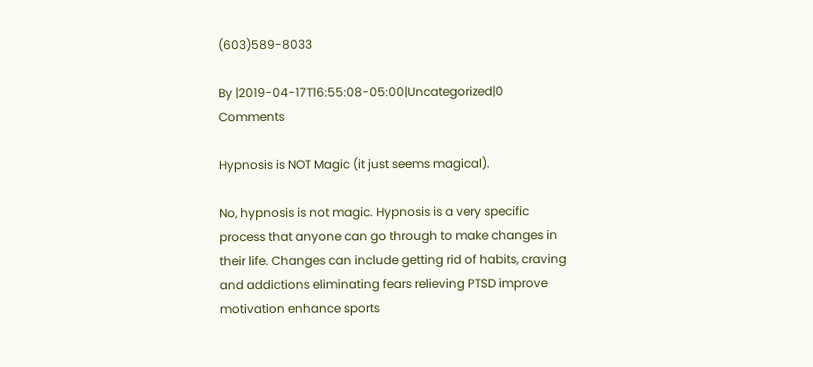(603)589-8033

By |2019-04-17T16:55:08-05:00|Uncategorized|0 Comments

Hypnosis is NOT Magic (it just seems magical).

No, hypnosis is not magic. Hypnosis is a very specific process that anyone can go through to make changes in their life. Changes can include getting rid of habits, craving and addictions eliminating fears relieving PTSD improve motivation enhance sports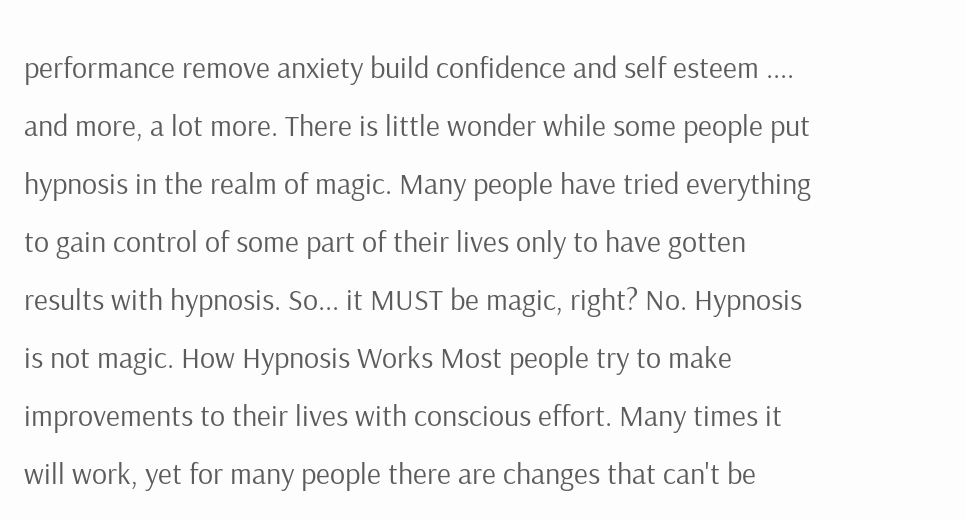performance remove anxiety build confidence and self esteem .... and more, a lot more. There is little wonder while some people put hypnosis in the realm of magic. Many people have tried everything to gain control of some part of their lives only to have gotten results with hypnosis. So... it MUST be magic, right? No. Hypnosis is not magic. How Hypnosis Works Most people try to make improvements to their lives with conscious effort. Many times it will work, yet for many people there are changes that can't be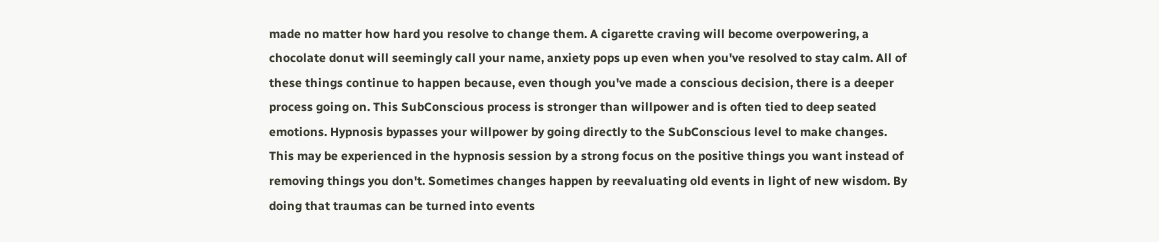made no matter how hard you resolve to change them. A cigarette craving will become overpowering, a chocolate donut will seemingly call your name, anxiety pops up even when you've resolved to stay calm. All of these things continue to happen because, even though you've made a conscious decision, there is a deeper process going on. This SubConscious process is stronger than willpower and is often tied to deep seated emotions. Hypnosis bypasses your willpower by going directly to the SubConscious level to make changes. This may be experienced in the hypnosis session by a strong focus on the positive things you want instead of removing things you don't. Sometimes changes happen by reevaluating old events in light of new wisdom. By doing that traumas can be turned into events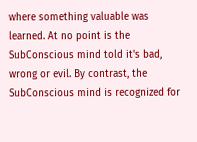where something valuable was learned. At no point is the SubConscious mind told it's bad, wrong or evil. By contrast, the SubConscious mind is recognized for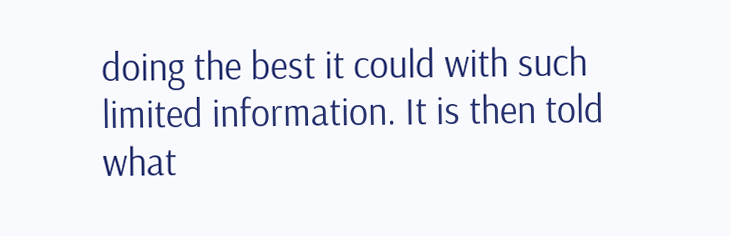doing the best it could with such limited information. It is then told what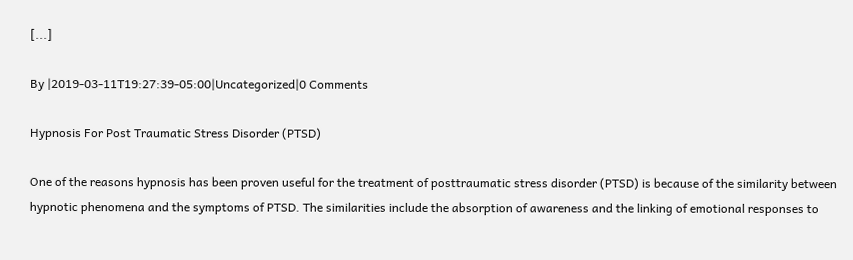[...]

By |2019-03-11T19:27:39-05:00|Uncategorized|0 Comments

Hypnosis For Post Traumatic Stress Disorder (PTSD)

One of the reasons hypnosis has been proven useful for the treatment of posttraumatic stress disorder (PTSD) is because of the similarity between hypnotic phenomena and the symptoms of PTSD. The similarities include the absorption of awareness and the linking of emotional responses to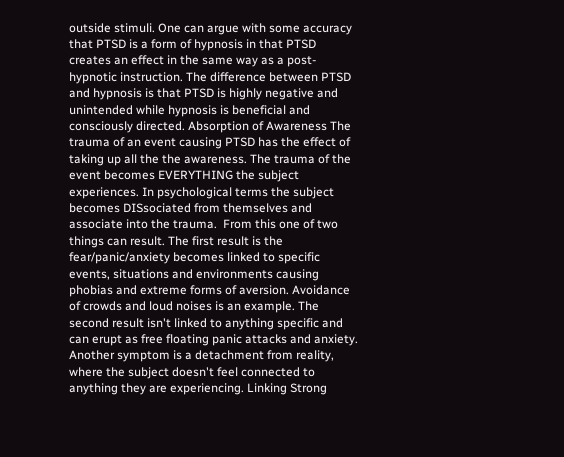outside stimuli. One can argue with some accuracy that PTSD is a form of hypnosis in that PTSD creates an effect in the same way as a post-hypnotic instruction. The difference between PTSD and hypnosis is that PTSD is highly negative and unintended while hypnosis is beneficial and consciously directed. Absorption of Awareness The trauma of an event causing PTSD has the effect of taking up all the the awareness. The trauma of the event becomes EVERYTHING the subject experiences. In psychological terms the subject becomes DISsociated from themselves and associate into the trauma.  From this one of two things can result. The first result is the fear/panic/anxiety becomes linked to specific events, situations and environments causing phobias and extreme forms of aversion. Avoidance of crowds and loud noises is an example. The second result isn't linked to anything specific and can erupt as free floating panic attacks and anxiety. Another symptom is a detachment from reality, where the subject doesn't feel connected to anything they are experiencing. Linking Strong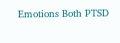Emotions Both PTSD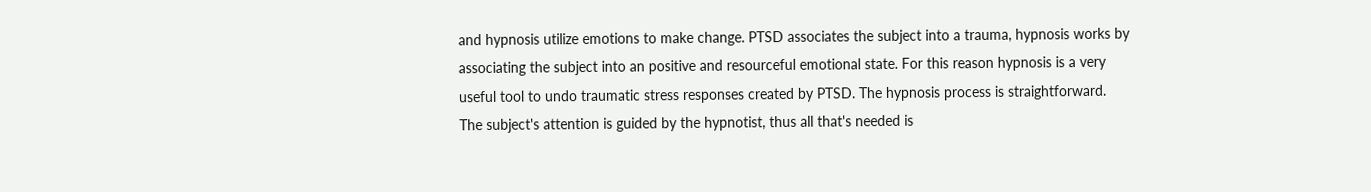and hypnosis utilize emotions to make change. PTSD associates the subject into a trauma, hypnosis works by associating the subject into an positive and resourceful emotional state. For this reason hypnosis is a very useful tool to undo traumatic stress responses created by PTSD. The hypnosis process is straightforward. The subject's attention is guided by the hypnotist, thus all that's needed is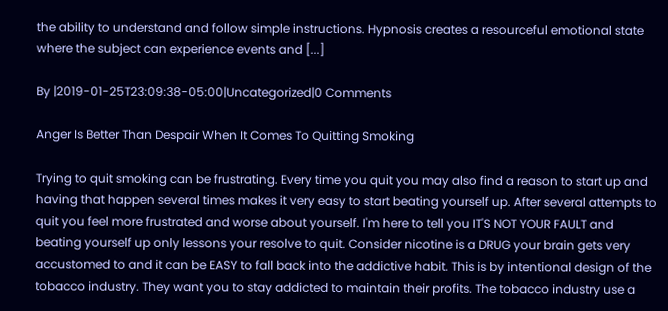the ability to understand and follow simple instructions. Hypnosis creates a resourceful emotional state where the subject can experience events and [...]

By |2019-01-25T23:09:38-05:00|Uncategorized|0 Comments

Anger Is Better Than Despair When It Comes To Quitting Smoking

Trying to quit smoking can be frustrating. Every time you quit you may also find a reason to start up and having that happen several times makes it very easy to start beating yourself up. After several attempts to quit you feel more frustrated and worse about yourself. I'm here to tell you IT'S NOT YOUR FAULT and beating yourself up only lessons your resolve to quit. Consider nicotine is a DRUG your brain gets very accustomed to and it can be EASY to fall back into the addictive habit. This is by intentional design of the tobacco industry. They want you to stay addicted to maintain their profits. The tobacco industry use a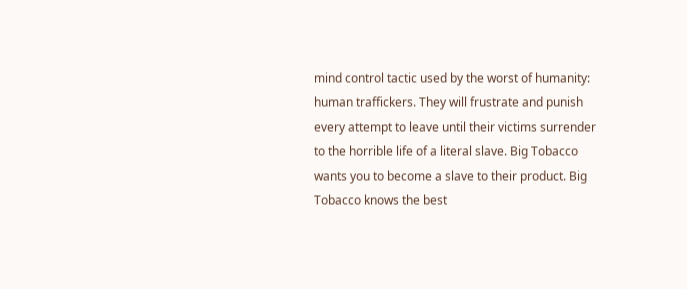mind control tactic used by the worst of humanity: human traffickers. They will frustrate and punish every attempt to leave until their victims surrender to the horrible life of a literal slave. Big Tobacco wants you to become a slave to their product. Big Tobacco knows the best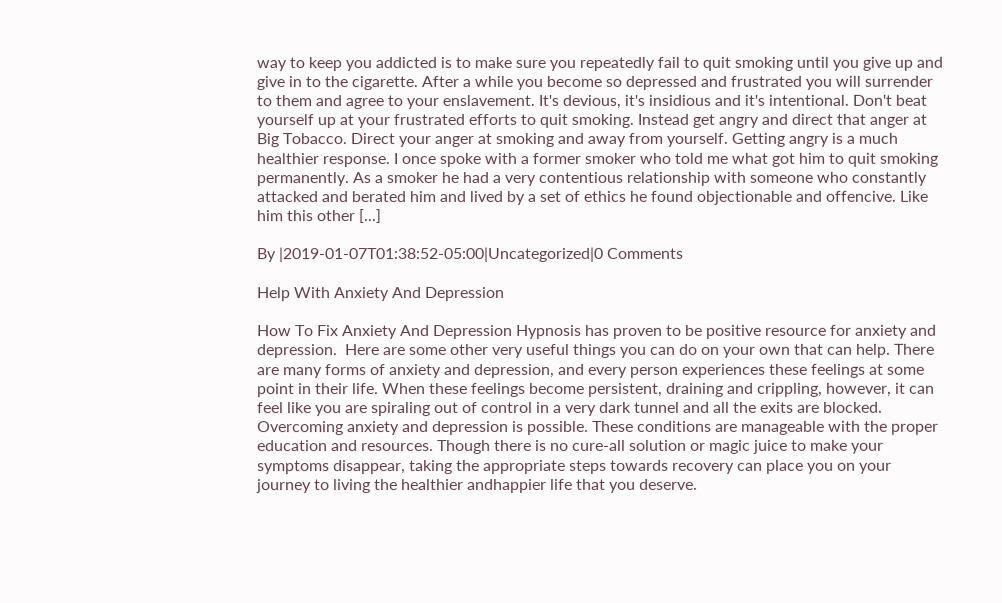way to keep you addicted is to make sure you repeatedly fail to quit smoking until you give up and give in to the cigarette. After a while you become so depressed and frustrated you will surrender to them and agree to your enslavement. It's devious, it's insidious and it's intentional. Don't beat yourself up at your frustrated efforts to quit smoking. Instead get angry and direct that anger at Big Tobacco. Direct your anger at smoking and away from yourself. Getting angry is a much healthier response. I once spoke with a former smoker who told me what got him to quit smoking permanently. As a smoker he had a very contentious relationship with someone who constantly attacked and berated him and lived by a set of ethics he found objectionable and offencive. Like him this other [...]

By |2019-01-07T01:38:52-05:00|Uncategorized|0 Comments

Help With Anxiety And Depression

How To Fix Anxiety And Depression Hypnosis has proven to be positive resource for anxiety and depression.  Here are some other very useful things you can do on your own that can help. There are many forms of anxiety and depression, and every person experiences these feelings at some point in their life. When these feelings become persistent, draining and crippling, however, it can feel like you are spiraling out of control in a very dark tunnel and all the exits are blocked. Overcoming anxiety and depression is possible. These conditions are manageable with the proper education and resources. Though there is no cure-all solution or magic juice to make your symptoms disappear, taking the appropriate steps towards recovery can place you on your journey to living the healthier andhappier life that you deserve.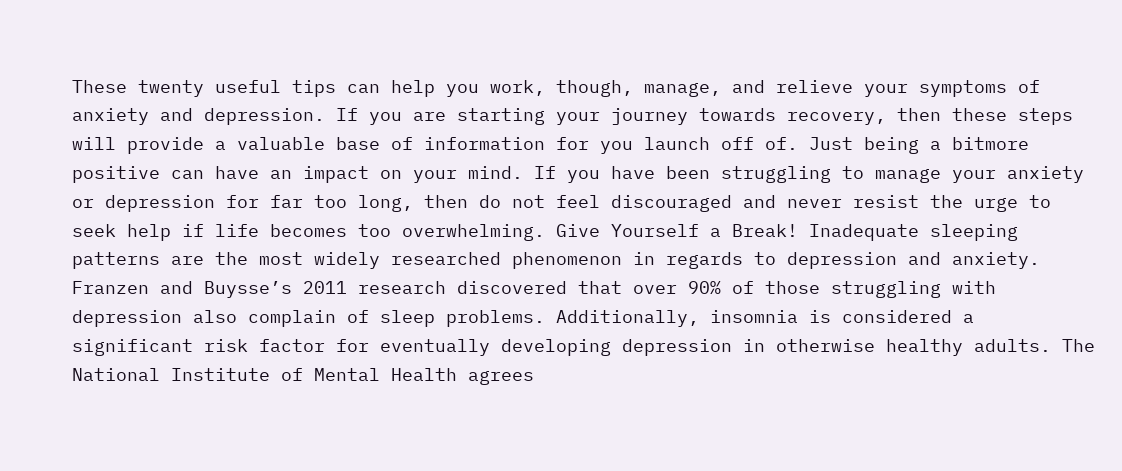These twenty useful tips can help you work, though, manage, and relieve your symptoms of anxiety and depression. If you are starting your journey towards recovery, then these steps will provide a valuable base of information for you launch off of. Just being a bitmore positive can have an impact on your mind. If you have been struggling to manage your anxiety or depression for far too long, then do not feel discouraged and never resist the urge to seek help if life becomes too overwhelming. Give Yourself a Break! Inadequate sleeping patterns are the most widely researched phenomenon in regards to depression and anxiety. Franzen and Buysse’s 2011 research discovered that over 90% of those struggling with depression also complain of sleep problems. Additionally, insomnia is considered a significant risk factor for eventually developing depression in otherwise healthy adults. The National Institute of Mental Health agrees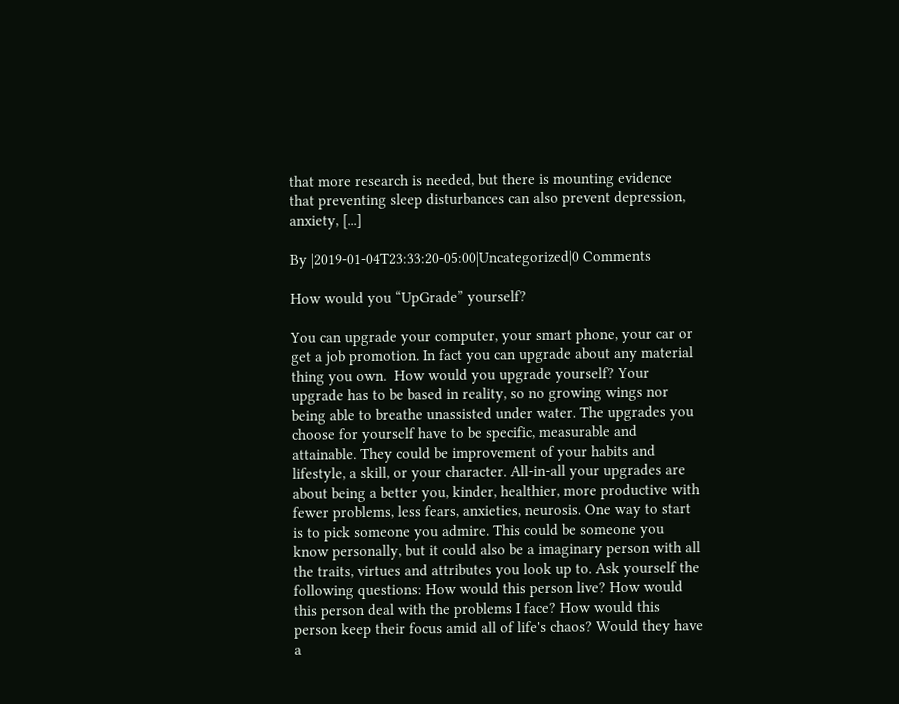that more research is needed, but there is mounting evidence that preventing sleep disturbances can also prevent depression, anxiety, [...]

By |2019-01-04T23:33:20-05:00|Uncategorized|0 Comments

How would you “UpGrade” yourself?

You can upgrade your computer, your smart phone, your car or get a job promotion. In fact you can upgrade about any material thing you own.  How would you upgrade yourself? Your upgrade has to be based in reality, so no growing wings nor being able to breathe unassisted under water. The upgrades you choose for yourself have to be specific, measurable and attainable. They could be improvement of your habits and lifestyle, a skill, or your character. All-in-all your upgrades are about being a better you, kinder, healthier, more productive with fewer problems, less fears, anxieties, neurosis. One way to start is to pick someone you admire. This could be someone you know personally, but it could also be a imaginary person with all the traits, virtues and attributes you look up to. Ask yourself the following questions: How would this person live? How would this person deal with the problems I face? How would this person keep their focus amid all of life's chaos? Would they have a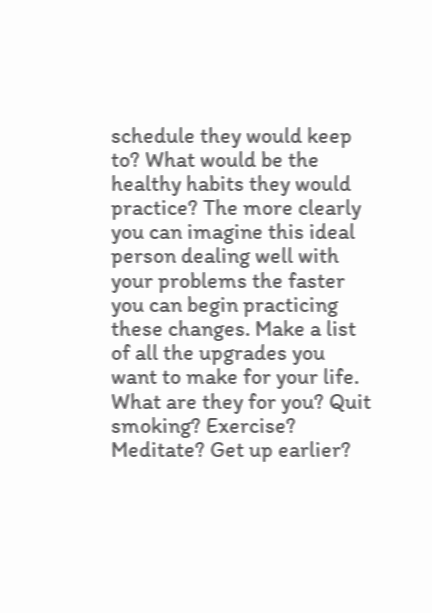schedule they would keep to? What would be the healthy habits they would practice? The more clearly you can imagine this ideal person dealing well with your problems the faster you can begin practicing these changes. Make a list of all the upgrades you want to make for your life. What are they for you? Quit smoking? Exercise? Meditate? Get up earlier?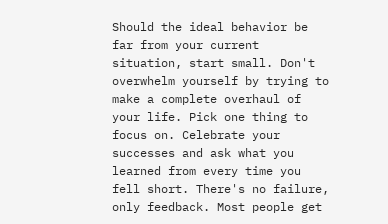Should the ideal behavior be far from your current situation, start small. Don't overwhelm yourself by trying to make a complete overhaul of your life. Pick one thing to focus on. Celebrate your successes and ask what you learned from every time you fell short. There's no failure, only feedback. Most people get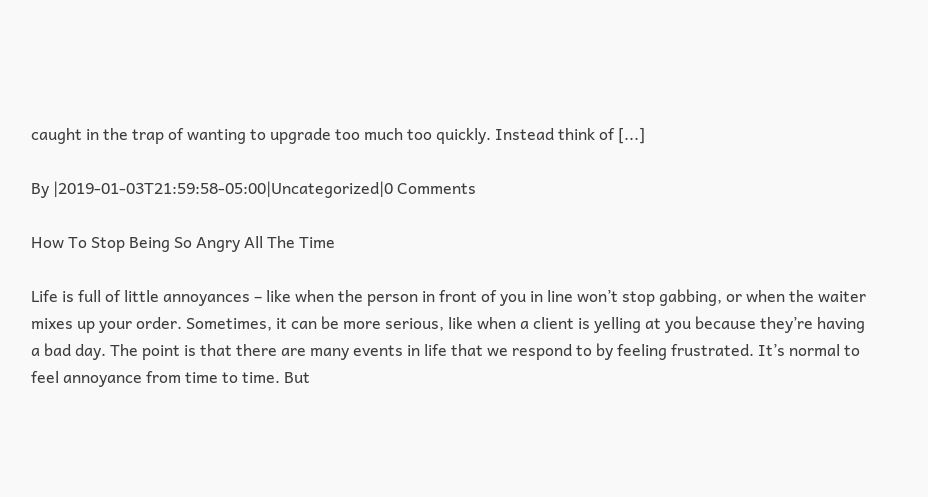caught in the trap of wanting to upgrade too much too quickly. Instead think of [...]

By |2019-01-03T21:59:58-05:00|Uncategorized|0 Comments

How To Stop Being So Angry All The Time

Life is full of little annoyances – like when the person in front of you in line won’t stop gabbing, or when the waiter mixes up your order. Sometimes, it can be more serious, like when a client is yelling at you because they’re having a bad day. The point is that there are many events in life that we respond to by feeling frustrated. It’s normal to feel annoyance from time to time. But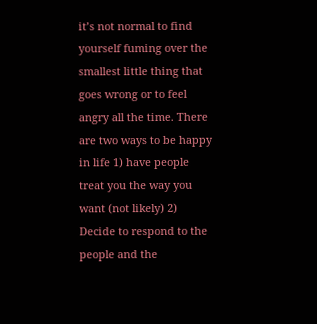it’s not normal to find yourself fuming over the smallest little thing that goes wrong or to feel angry all the time. There are two ways to be happy in life 1) have people treat you the way you want (not likely) 2) Decide to respond to the people and the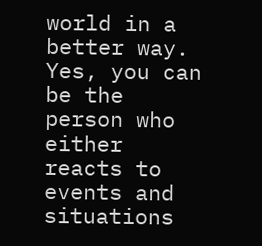world in a better way. Yes, you can be the person who either reacts to events and situations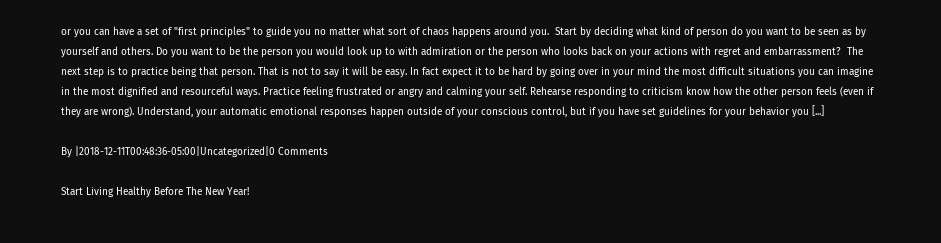or you can have a set of "first principles" to guide you no matter what sort of chaos happens around you.  Start by deciding what kind of person do you want to be seen as by yourself and others. Do you want to be the person you would look up to with admiration or the person who looks back on your actions with regret and embarrassment?  The next step is to practice being that person. That is not to say it will be easy. In fact expect it to be hard by going over in your mind the most difficult situations you can imagine in the most dignified and resourceful ways. Practice feeling frustrated or angry and calming your self. Rehearse responding to criticism know how the other person feels (even if they are wrong). Understand, your automatic emotional responses happen outside of your conscious control, but if you have set guidelines for your behavior you [...]

By |2018-12-11T00:48:36-05:00|Uncategorized|0 Comments

Start Living Healthy Before The New Year!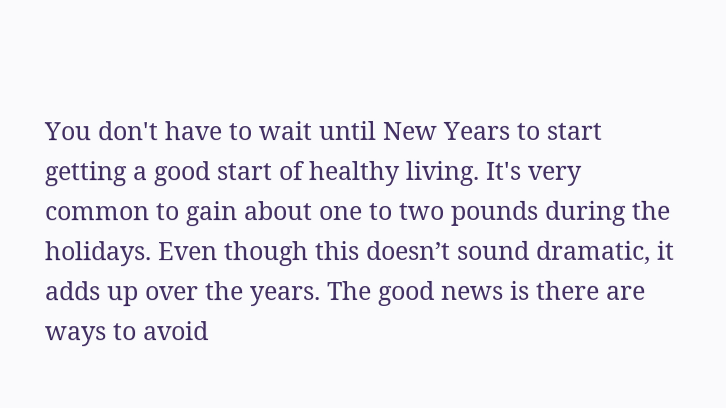You don't have to wait until New Years to start getting a good start of healthy living. It's very common to gain about one to two pounds during the holidays. Even though this doesn’t sound dramatic, it adds up over the years. The good news is there are ways to avoid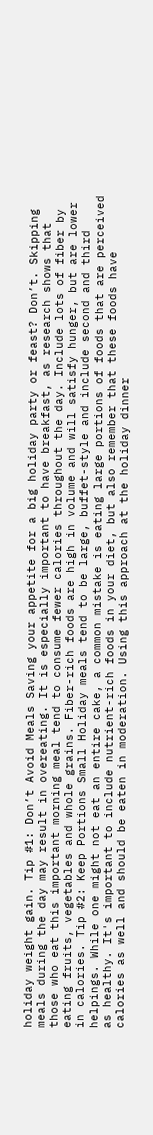holiday weight gain. Tip #1: Don’t Avoid Meals Saving your appetite for a big holiday party or feast? Don’t. Skipping meals during the day may result in overeating. It is especially important to have breakfast, as research shows that those who eat this important morning meal tend to consume fewer calories throughout the day. Include lots of fiber by eating fruits, vegetables and whole grains. Fiber-rich foods are high in volume and will satisfy hunger, but are lower in calories. Tip #2: Keep Portions Small Holiday meals tend to be large, buffet-style and include second and third helpings. While one might not eat an entire cake, a common mistake is eating large portions of foods that are perceived as healthy. It's important to include nutrient-rich foods in your diet, but also remember that these foods have calories as well and should be eaten in moderation. Using this approach at the holiday dinner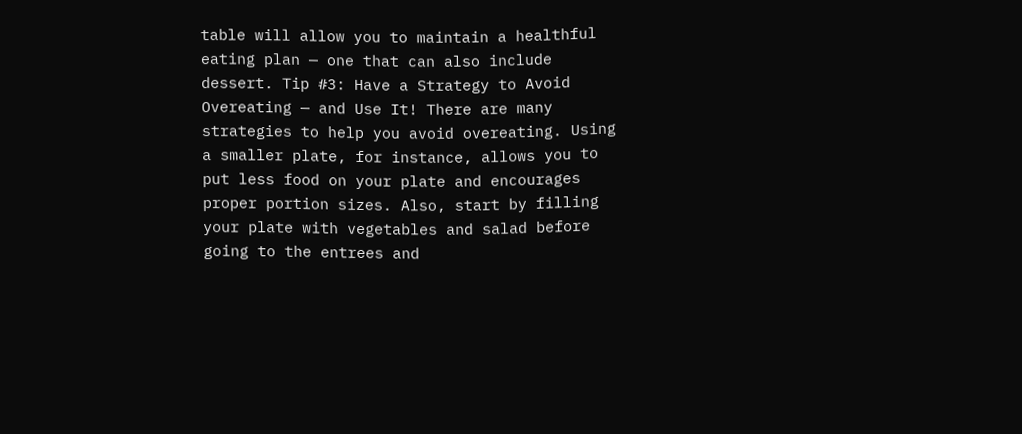table will allow you to maintain a healthful eating plan — one that can also include dessert. Tip #3: Have a Strategy to Avoid Overeating — and Use It! There are many strategies to help you avoid overeating. Using a smaller plate, for instance, allows you to put less food on your plate and encourages proper portion sizes. Also, start by filling your plate with vegetables and salad before going to the entrees and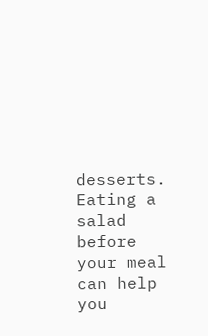desserts. Eating a salad before your meal can help you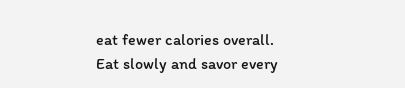eat fewer calories overall. Eat slowly and savor every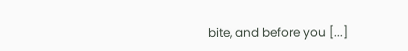bite, and before you [...]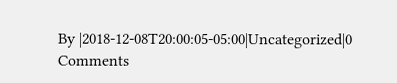By |2018-12-08T20:00:05-05:00|Uncategorized|0 Comments